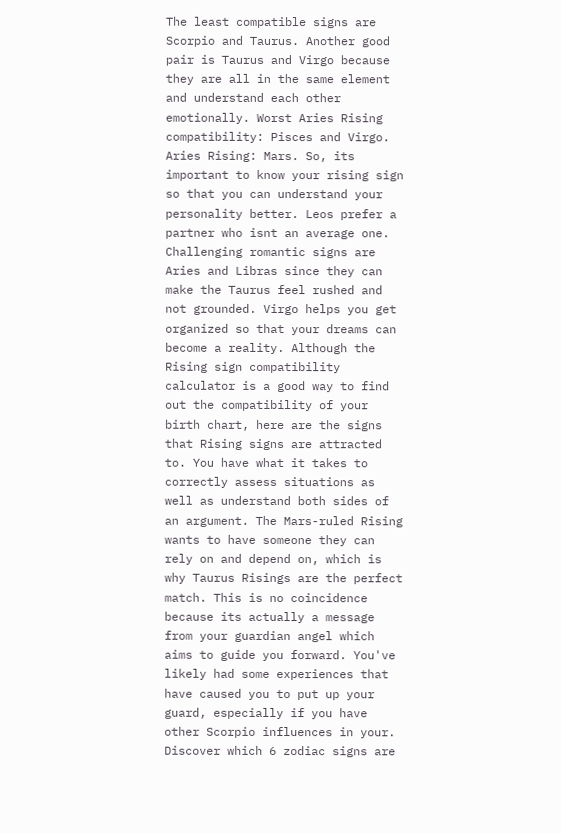The least compatible signs are Scorpio and Taurus. Another good pair is Taurus and Virgo because they are all in the same element and understand each other emotionally. Worst Aries Rising compatibility: Pisces and Virgo. Aries Rising: Mars. So, its important to know your rising sign so that you can understand your personality better. Leos prefer a partner who isnt an average one. Challenging romantic signs are Aries and Libras since they can make the Taurus feel rushed and not grounded. Virgo helps you get organized so that your dreams can become a reality. Although the Rising sign compatibility calculator is a good way to find out the compatibility of your birth chart, here are the signs that Rising signs are attracted to. You have what it takes to correctly assess situations as well as understand both sides of an argument. The Mars-ruled Rising wants to have someone they can rely on and depend on, which is why Taurus Risings are the perfect match. This is no coincidence because its actually a message from your guardian angel which aims to guide you forward. You've likely had some experiences that have caused you to put up your guard, especially if you have other Scorpio influences in your. Discover which 6 zodiac signs are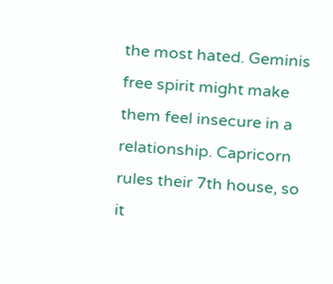the most hated. Geminis free spirit might make them feel insecure in a relationship. Capricorn rules their 7th house, so it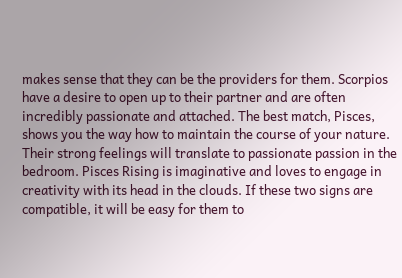makes sense that they can be the providers for them. Scorpios have a desire to open up to their partner and are often incredibly passionate and attached. The best match, Pisces, shows you the way how to maintain the course of your nature. Their strong feelings will translate to passionate passion in the bedroom. Pisces Rising is imaginative and loves to engage in creativity with its head in the clouds. If these two signs are compatible, it will be easy for them to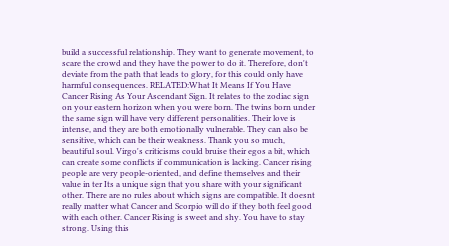build a successful relationship. They want to generate movement, to scare the crowd and they have the power to do it. Therefore, don't deviate from the path that leads to glory, for this could only have harmful consequences. RELATED:What It Means If You Have Cancer Rising As Your Ascendant Sign. It relates to the zodiac sign on your eastern horizon when you were born. The twins born under the same sign will have very different personalities. Their love is intense, and they are both emotionally vulnerable. They can also be sensitive, which can be their weakness. Thank you so much, beautiful soul. Virgo's criticisms could bruise their egos a bit, which can create some conflicts if communication is lacking. Cancer rising people are very people-oriented, and define themselves and their value in ter Its a unique sign that you share with your significant other. There are no rules about which signs are compatible. It doesnt really matter what Cancer and Scorpio will do if they both feel good with each other. Cancer Rising is sweet and shy. You have to stay strong. Using this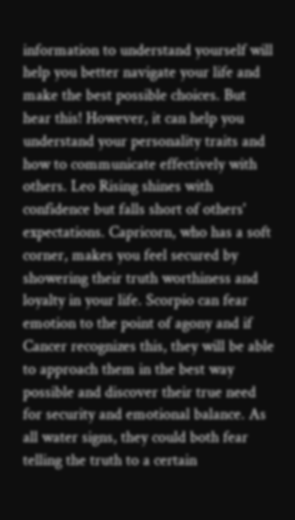information to understand yourself will help you better navigate your life and make the best possible choices. But hear this! However, it can help you understand your personality traits and how to communicate effectively with others. Leo Rising shines with confidence but falls short of others' expectations. Capricorn, who has a soft corner, makes you feel secured by showering their truth worthiness and loyalty in your life. Scorpio can fear emotion to the point of agony and if Cancer recognizes this, they will be able to approach them in the best way possible and discover their true need for security and emotional balance. As all water signs, they could both fear telling the truth to a certain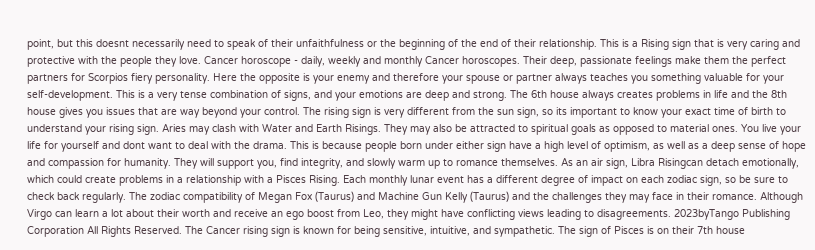point, but this doesnt necessarily need to speak of their unfaithfulness or the beginning of the end of their relationship. This is a Rising sign that is very caring and protective with the people they love. Cancer horoscope - daily, weekly and monthly Cancer horoscopes. Their deep, passionate feelings make them the perfect partners for Scorpios fiery personality. Here the opposite is your enemy and therefore your spouse or partner always teaches you something valuable for your self-development. This is a very tense combination of signs, and your emotions are deep and strong. The 6th house always creates problems in life and the 8th house gives you issues that are way beyond your control. The rising sign is very different from the sun sign, so its important to know your exact time of birth to understand your rising sign. Aries may clash with Water and Earth Risings. They may also be attracted to spiritual goals as opposed to material ones. You live your life for yourself and dont want to deal with the drama. This is because people born under either sign have a high level of optimism, as well as a deep sense of hope and compassion for humanity. They will support you, find integrity, and slowly warm up to romance themselves. As an air sign, Libra Risingcan detach emotionally, which could create problems in a relationship with a Pisces Rising. Each monthly lunar event has a different degree of impact on each zodiac sign, so be sure to check back regularly. The zodiac compatibility of Megan Fox (Taurus) and Machine Gun Kelly (Taurus) and the challenges they may face in their romance. Although Virgo can learn a lot about their worth and receive an ego boost from Leo, they might have conflicting views leading to disagreements. 2023byTango Publishing Corporation All Rights Reserved. The Cancer rising sign is known for being sensitive, intuitive, and sympathetic. The sign of Pisces is on their 7th house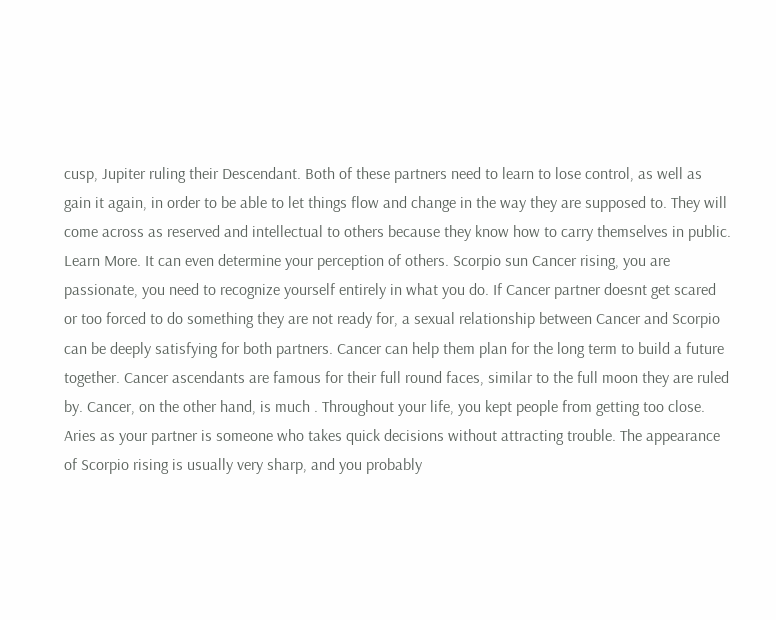cusp, Jupiter ruling their Descendant. Both of these partners need to learn to lose control, as well as gain it again, in order to be able to let things flow and change in the way they are supposed to. They will come across as reserved and intellectual to others because they know how to carry themselves in public. Learn More. It can even determine your perception of others. Scorpio sun Cancer rising, you are passionate, you need to recognize yourself entirely in what you do. If Cancer partner doesnt get scared or too forced to do something they are not ready for, a sexual relationship between Cancer and Scorpio can be deeply satisfying for both partners. Cancer can help them plan for the long term to build a future together. Cancer ascendants are famous for their full round faces, similar to the full moon they are ruled by. Cancer, on the other hand, is much . Throughout your life, you kept people from getting too close. Aries as your partner is someone who takes quick decisions without attracting trouble. The appearance of Scorpio rising is usually very sharp, and you probably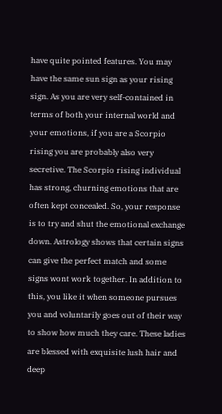have quite pointed features. You may have the same sun sign as your rising sign. As you are very self-contained in terms of both your internal world and your emotions, if you are a Scorpio rising you are probably also very secretive. The Scorpio rising individual has strong, churning emotions that are often kept concealed. So, your response is to try and shut the emotional exchange down. Astrology shows that certain signs can give the perfect match and some signs wont work together. In addition to this, you like it when someone pursues you and voluntarily goes out of their way to show how much they care. These ladies are blessed with exquisite lush hair and deep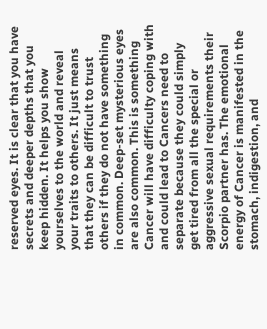reserved eyes. It is clear that you have secrets and deeper depths that you keep hidden. It helps you show yourselves to the world and reveal your traits to others. It just means that they can be difficult to trust others if they do not have something in common. Deep-set mysterious eyes are also common. This is something Cancer will have difficulty coping with and could lead to Cancers need to separate because they could simply get tired from all the special or aggressive sexual requirements their Scorpio partner has. The emotional energy of Cancer is manifested in the stomach, indigestion, and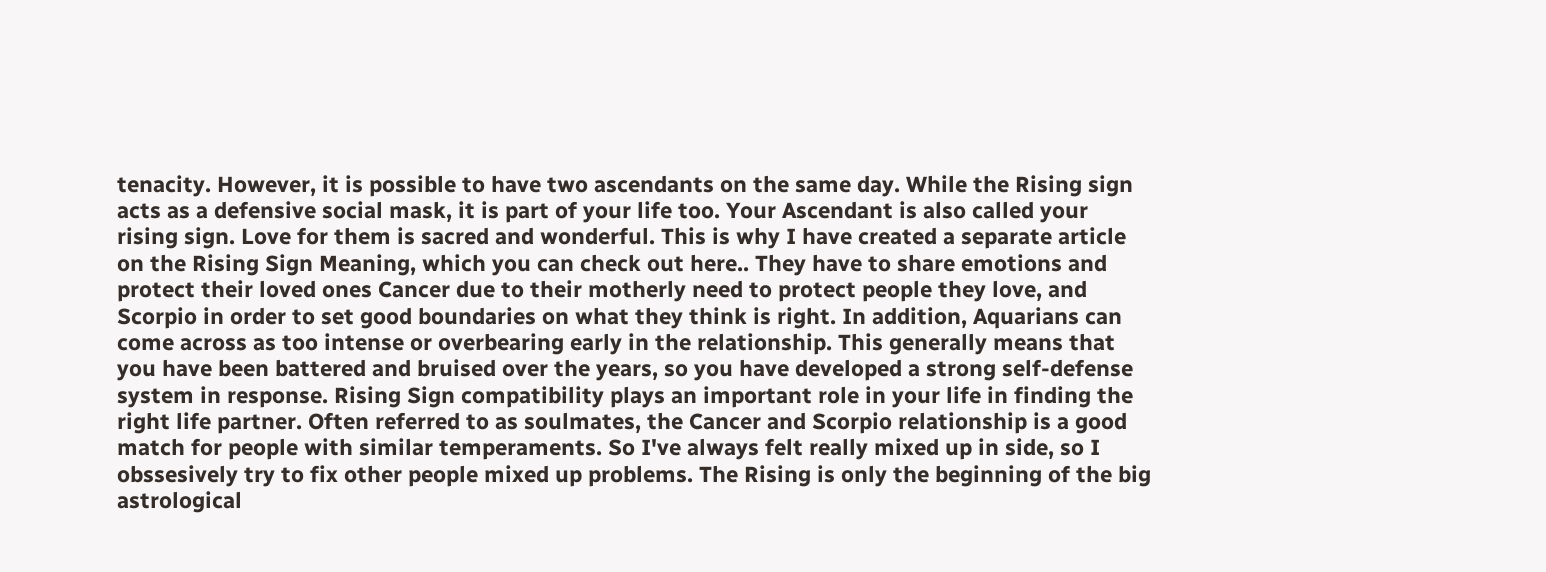tenacity. However, it is possible to have two ascendants on the same day. While the Rising sign acts as a defensive social mask, it is part of your life too. Your Ascendant is also called your rising sign. Love for them is sacred and wonderful. This is why I have created a separate article on the Rising Sign Meaning, which you can check out here.. They have to share emotions and protect their loved ones Cancer due to their motherly need to protect people they love, and Scorpio in order to set good boundaries on what they think is right. In addition, Aquarians can come across as too intense or overbearing early in the relationship. This generally means that you have been battered and bruised over the years, so you have developed a strong self-defense system in response. Rising Sign compatibility plays an important role in your life in finding the right life partner. Often referred to as soulmates, the Cancer and Scorpio relationship is a good match for people with similar temperaments. So I've always felt really mixed up in side, so I obssesively try to fix other people mixed up problems. The Rising is only the beginning of the big astrological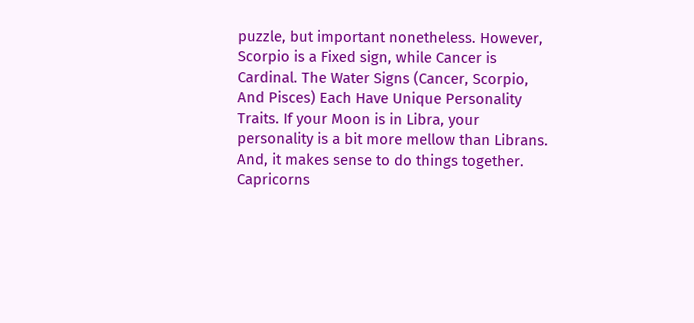puzzle, but important nonetheless. However, Scorpio is a Fixed sign, while Cancer is Cardinal. The Water Signs (Cancer, Scorpio, And Pisces) Each Have Unique Personality Traits. If your Moon is in Libra, your personality is a bit more mellow than Librans. And, it makes sense to do things together. Capricorns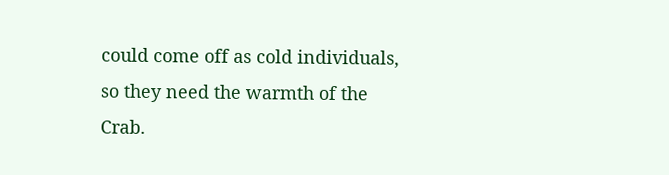could come off as cold individuals, so they need the warmth of the Crab.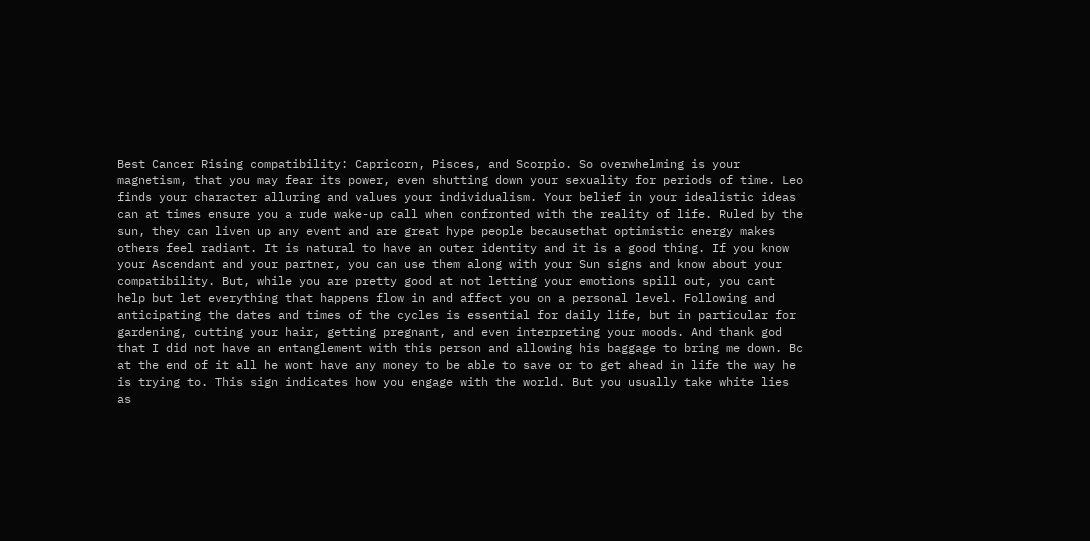Best Cancer Rising compatibility: Capricorn, Pisces, and Scorpio. So overwhelming is your magnetism, that you may fear its power, even shutting down your sexuality for periods of time. Leo finds your character alluring and values your individualism. Your belief in your idealistic ideas can at times ensure you a rude wake-up call when confronted with the reality of life. Ruled by the sun, they can liven up any event and are great hype people becausethat optimistic energy makes others feel radiant. It is natural to have an outer identity and it is a good thing. If you know your Ascendant and your partner, you can use them along with your Sun signs and know about your compatibility. But, while you are pretty good at not letting your emotions spill out, you cant help but let everything that happens flow in and affect you on a personal level. Following and anticipating the dates and times of the cycles is essential for daily life, but in particular for gardening, cutting your hair, getting pregnant, and even interpreting your moods. And thank god that I did not have an entanglement with this person and allowing his baggage to bring me down. Bc at the end of it all he wont have any money to be able to save or to get ahead in life the way he is trying to. This sign indicates how you engage with the world. But you usually take white lies as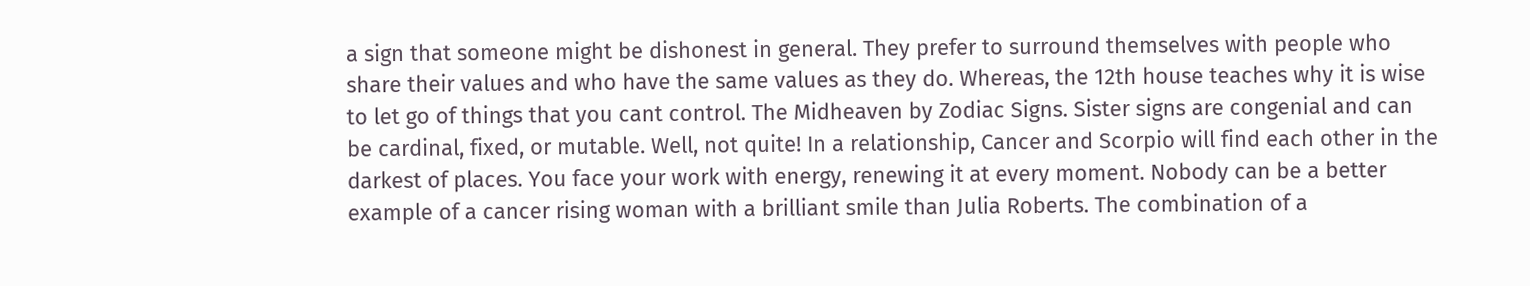a sign that someone might be dishonest in general. They prefer to surround themselves with people who share their values and who have the same values as they do. Whereas, the 12th house teaches why it is wise to let go of things that you cant control. The Midheaven by Zodiac Signs. Sister signs are congenial and can be cardinal, fixed, or mutable. Well, not quite! In a relationship, Cancer and Scorpio will find each other in the darkest of places. You face your work with energy, renewing it at every moment. Nobody can be a better example of a cancer rising woman with a brilliant smile than Julia Roberts. The combination of a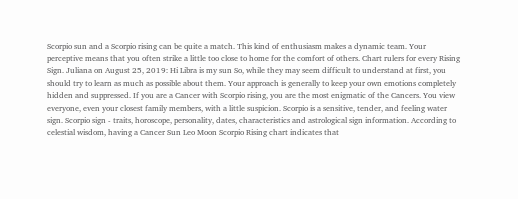Scorpio sun and a Scorpio rising can be quite a match. This kind of enthusiasm makes a dynamic team. Your perceptive means that you often strike a little too close to home for the comfort of others. Chart rulers for every Rising Sign. Juliana on August 25, 2019: Hi Libra is my sun So, while they may seem difficult to understand at first, you should try to learn as much as possible about them. Your approach is generally to keep your own emotions completely hidden and suppressed. If you are a Cancer with Scorpio rising, you are the most enigmatic of the Cancers. You view everyone, even your closest family members, with a little suspicion. Scorpio is a sensitive, tender, and feeling water sign. Scorpio sign - traits, horoscope, personality, dates, characteristics and astrological sign information. According to celestial wisdom, having a Cancer Sun Leo Moon Scorpio Rising chart indicates that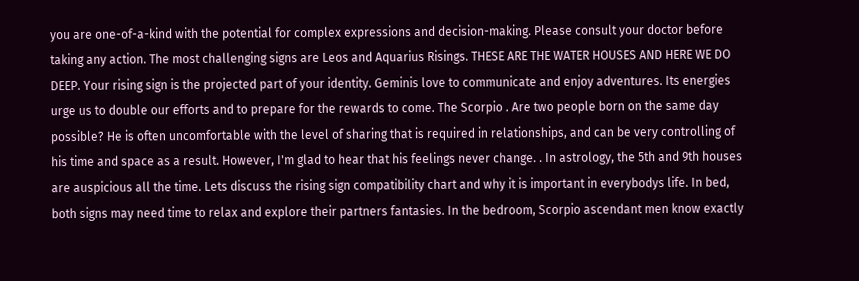you are one-of-a-kind with the potential for complex expressions and decision-making. Please consult your doctor before taking any action. The most challenging signs are Leos and Aquarius Risings. THESE ARE THE WATER HOUSES AND HERE WE DO DEEP. Your rising sign is the projected part of your identity. Geminis love to communicate and enjoy adventures. Its energies urge us to double our efforts and to prepare for the rewards to come. The Scorpio . Are two people born on the same day possible? He is often uncomfortable with the level of sharing that is required in relationships, and can be very controlling of his time and space as a result. However, I'm glad to hear that his feelings never change. . In astrology, the 5th and 9th houses are auspicious all the time. Lets discuss the rising sign compatibility chart and why it is important in everybodys life. In bed, both signs may need time to relax and explore their partners fantasies. In the bedroom, Scorpio ascendant men know exactly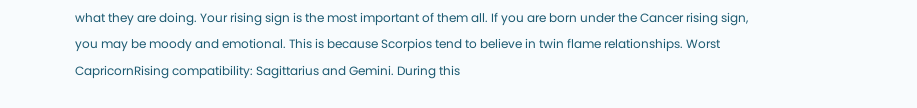what they are doing. Your rising sign is the most important of them all. If you are born under the Cancer rising sign, you may be moody and emotional. This is because Scorpios tend to believe in twin flame relationships. Worst CapricornRising compatibility: Sagittarius and Gemini. During this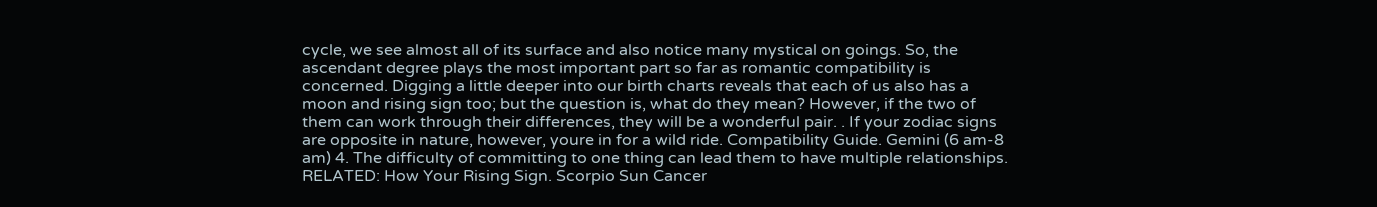cycle, we see almost all of its surface and also notice many mystical on goings. So, the ascendant degree plays the most important part so far as romantic compatibility is concerned. Digging a little deeper into our birth charts reveals that each of us also has a moon and rising sign too; but the question is, what do they mean? However, if the two of them can work through their differences, they will be a wonderful pair. . If your zodiac signs are opposite in nature, however, youre in for a wild ride. Compatibility Guide. Gemini (6 am-8 am) 4. The difficulty of committing to one thing can lead them to have multiple relationships. RELATED: How Your Rising Sign. Scorpio Sun Cancer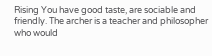Rising You have good taste, are sociable and friendly. The archer is a teacher and philosopher who would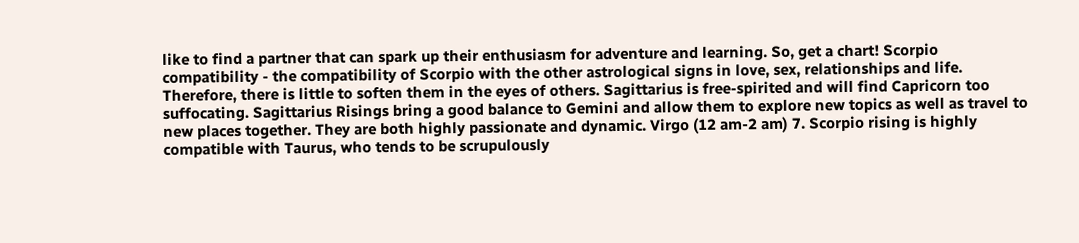like to find a partner that can spark up their enthusiasm for adventure and learning. So, get a chart! Scorpio compatibility - the compatibility of Scorpio with the other astrological signs in love, sex, relationships and life. Therefore, there is little to soften them in the eyes of others. Sagittarius is free-spirited and will find Capricorn too suffocating. Sagittarius Risings bring a good balance to Gemini and allow them to explore new topics as well as travel to new places together. They are both highly passionate and dynamic. Virgo (12 am-2 am) 7. Scorpio rising is highly compatible with Taurus, who tends to be scrupulously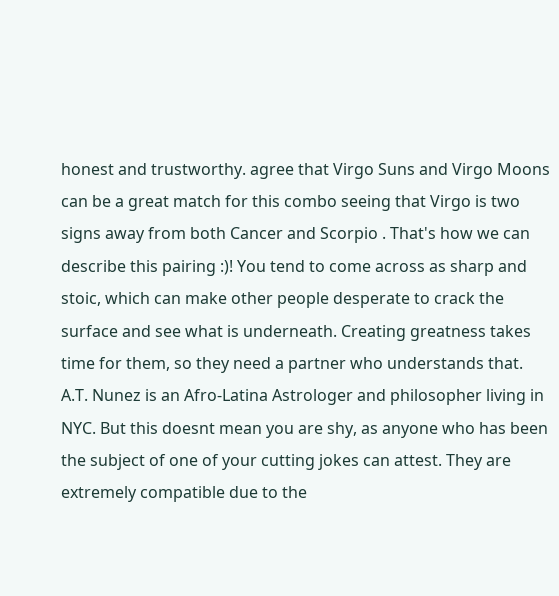honest and trustworthy. agree that Virgo Suns and Virgo Moons can be a great match for this combo seeing that Virgo is two signs away from both Cancer and Scorpio . That's how we can describe this pairing :)! You tend to come across as sharp and stoic, which can make other people desperate to crack the surface and see what is underneath. Creating greatness takes time for them, so they need a partner who understands that. A.T. Nunez is an Afro-Latina Astrologer and philosopher living in NYC. But this doesnt mean you are shy, as anyone who has been the subject of one of your cutting jokes can attest. They are extremely compatible due to the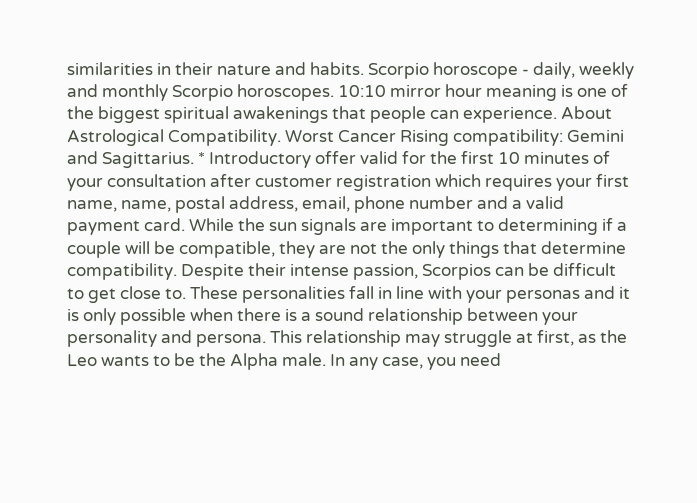similarities in their nature and habits. Scorpio horoscope - daily, weekly and monthly Scorpio horoscopes. 10:10 mirror hour meaning is one of the biggest spiritual awakenings that people can experience. About Astrological Compatibility. Worst Cancer Rising compatibility: Gemini and Sagittarius. * Introductory offer valid for the first 10 minutes of your consultation after customer registration which requires your first name, name, postal address, email, phone number and a valid payment card. While the sun signals are important to determining if a couple will be compatible, they are not the only things that determine compatibility. Despite their intense passion, Scorpios can be difficult to get close to. These personalities fall in line with your personas and it is only possible when there is a sound relationship between your personality and persona. This relationship may struggle at first, as the Leo wants to be the Alpha male. In any case, you need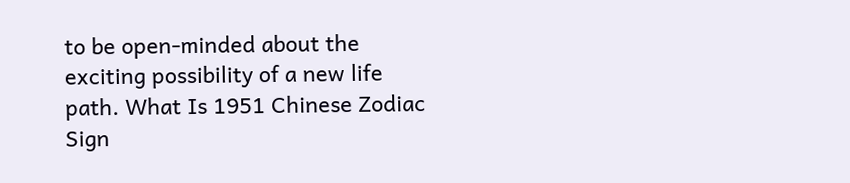to be open-minded about the exciting possibility of a new life path. What Is 1951 Chinese Zodiac Sign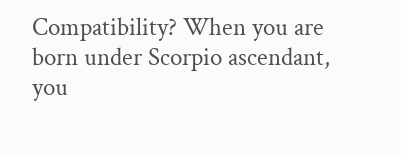Compatibility? When you are born under Scorpio ascendant, you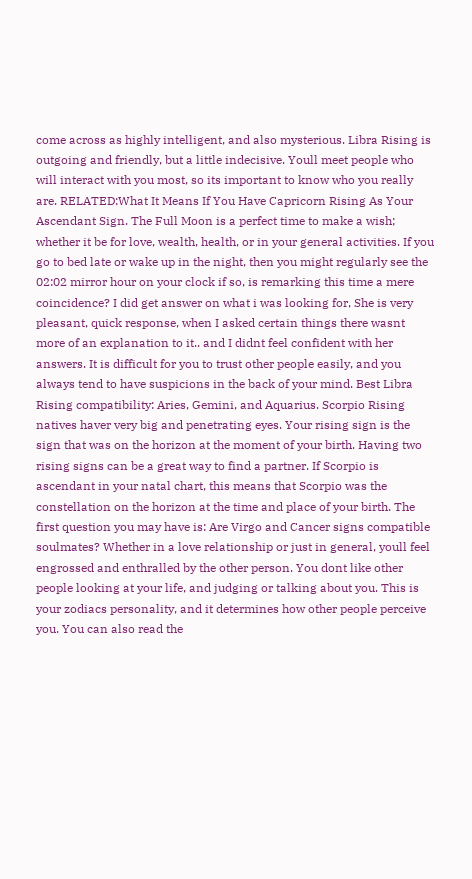come across as highly intelligent, and also mysterious. Libra Rising is outgoing and friendly, but a little indecisive. Youll meet people who will interact with you most, so its important to know who you really are. RELATED:What It Means If You Have Capricorn Rising As Your Ascendant Sign. The Full Moon is a perfect time to make a wish; whether it be for love, wealth, health, or in your general activities. If you go to bed late or wake up in the night, then you might regularly see the 02:02 mirror hour on your clock if so, is remarking this time a mere coincidence? I did get answer on what i was looking for, She is very pleasant, quick response, when I asked certain things there wasnt more of an explanation to it.. and I didnt feel confident with her answers. It is difficult for you to trust other people easily, and you always tend to have suspicions in the back of your mind. Best Libra Rising compatibility: Aries, Gemini, and Aquarius. Scorpio Rising natives haver very big and penetrating eyes. Your rising sign is the sign that was on the horizon at the moment of your birth. Having two rising signs can be a great way to find a partner. If Scorpio is ascendant in your natal chart, this means that Scorpio was the constellation on the horizon at the time and place of your birth. The first question you may have is: Are Virgo and Cancer signs compatible soulmates? Whether in a love relationship or just in general, youll feel engrossed and enthralled by the other person. You dont like other people looking at your life, and judging or talking about you. This is your zodiacs personality, and it determines how other people perceive you. You can also read the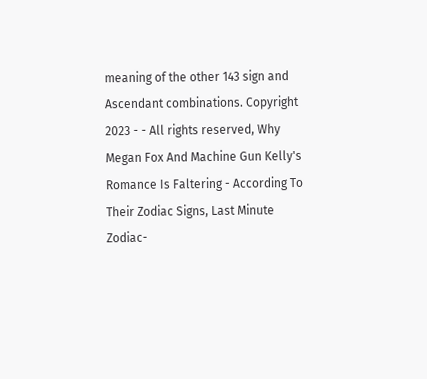meaning of the other 143 sign and Ascendant combinations. Copyright 2023 - - All rights reserved, Why Megan Fox And Machine Gun Kelly's Romance Is Faltering - According To Their Zodiac Signs, Last Minute Zodiac-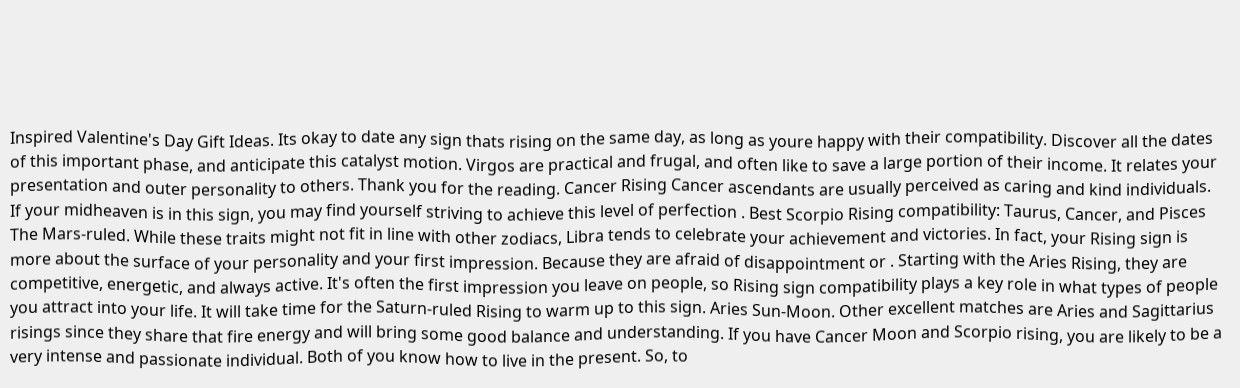Inspired Valentine's Day Gift Ideas. Its okay to date any sign thats rising on the same day, as long as youre happy with their compatibility. Discover all the dates of this important phase, and anticipate this catalyst motion. Virgos are practical and frugal, and often like to save a large portion of their income. It relates your presentation and outer personality to others. Thank you for the reading. Cancer Rising Cancer ascendants are usually perceived as caring and kind individuals. If your midheaven is in this sign, you may find yourself striving to achieve this level of perfection . Best Scorpio Rising compatibility: Taurus, Cancer, and Pisces The Mars-ruled. While these traits might not fit in line with other zodiacs, Libra tends to celebrate your achievement and victories. In fact, your Rising sign is more about the surface of your personality and your first impression. Because they are afraid of disappointment or . Starting with the Aries Rising, they are competitive, energetic, and always active. It's often the first impression you leave on people, so Rising sign compatibility plays a key role in what types of people you attract into your life. It will take time for the Saturn-ruled Rising to warm up to this sign. Aries Sun-Moon. Other excellent matches are Aries and Sagittarius risings since they share that fire energy and will bring some good balance and understanding. If you have Cancer Moon and Scorpio rising, you are likely to be a very intense and passionate individual. Both of you know how to live in the present. So, to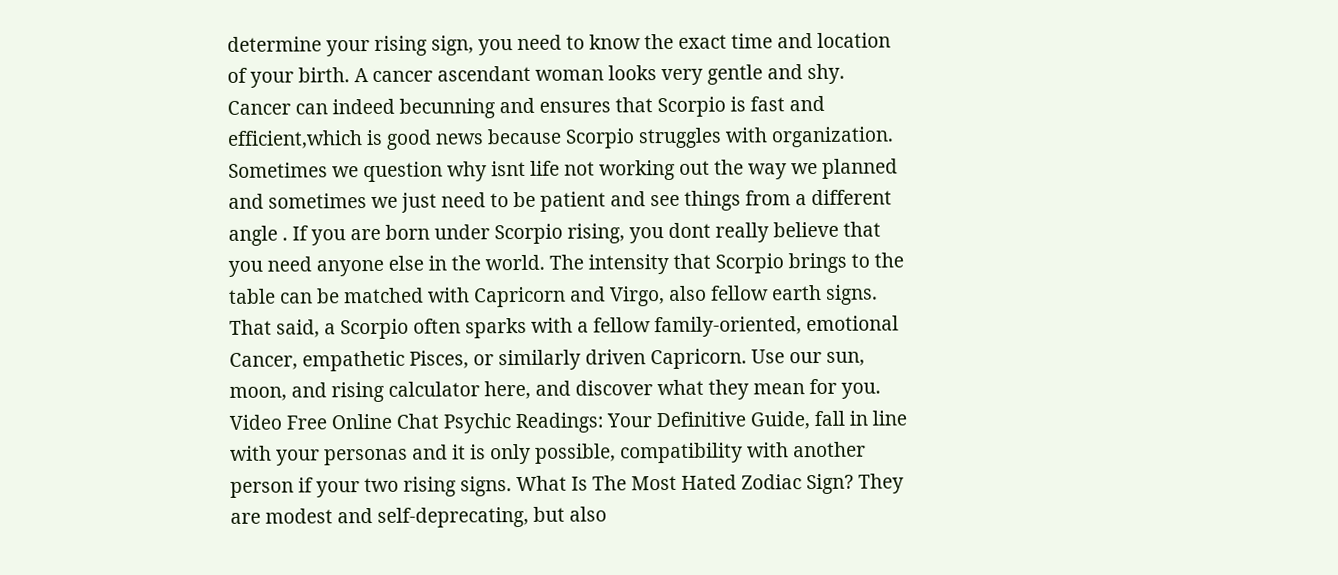determine your rising sign, you need to know the exact time and location of your birth. A cancer ascendant woman looks very gentle and shy. Cancer can indeed becunning and ensures that Scorpio is fast and efficient,which is good news because Scorpio struggles with organization. Sometimes we question why isnt life not working out the way we planned and sometimes we just need to be patient and see things from a different angle . If you are born under Scorpio rising, you dont really believe that you need anyone else in the world. The intensity that Scorpio brings to the table can be matched with Capricorn and Virgo, also fellow earth signs. That said, a Scorpio often sparks with a fellow family-oriented, emotional Cancer, empathetic Pisces, or similarly driven Capricorn. Use our sun, moon, and rising calculator here, and discover what they mean for you. Video Free Online Chat Psychic Readings: Your Definitive Guide, fall in line with your personas and it is only possible, compatibility with another person if your two rising signs. What Is The Most Hated Zodiac Sign? They are modest and self-deprecating, but also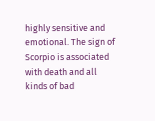highly sensitive and emotional. The sign of Scorpio is associated with death and all kinds of bad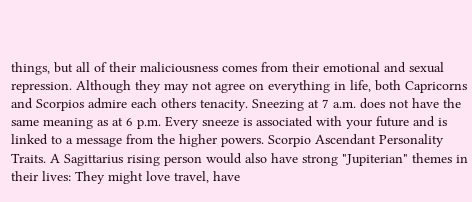things, but all of their maliciousness comes from their emotional and sexual repression. Although they may not agree on everything in life, both Capricorns and Scorpios admire each others tenacity. Sneezing at 7 a.m. does not have the same meaning as at 6 p.m. Every sneeze is associated with your future and is linked to a message from the higher powers. Scorpio Ascendant Personality Traits. A Sagittarius rising person would also have strong "Jupiterian" themes in their lives: They might love travel, have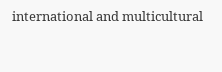international and multicultural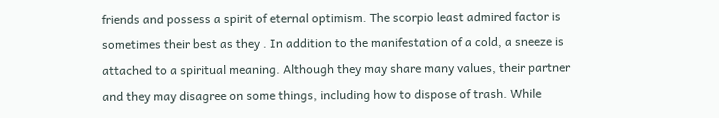friends and possess a spirit of eternal optimism. The scorpio least admired factor is sometimes their best as they . In addition to the manifestation of a cold, a sneeze is attached to a spiritual meaning. Although they may share many values, their partner and they may disagree on some things, including how to dispose of trash. While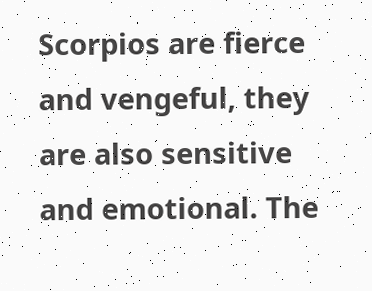Scorpios are fierce and vengeful, they are also sensitive and emotional. The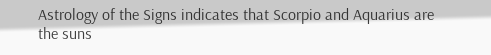Astrology of the Signs indicates that Scorpio and Aquarius are the suns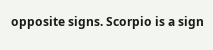opposite signs. Scorpio is a sign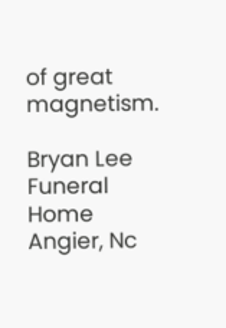of great magnetism.

Bryan Lee Funeral Home Angier, Nc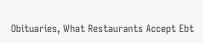Obituaries, What Restaurants Accept Ebt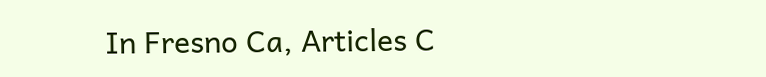In Fresno Ca, Articles C